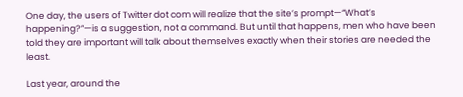One day, the users of Twitter dot com will realize that the site’s prompt—“What’s happening?”—is a suggestion, not a command. But until that happens, men who have been told they are important will talk about themselves exactly when their stories are needed the least.

Last year, around the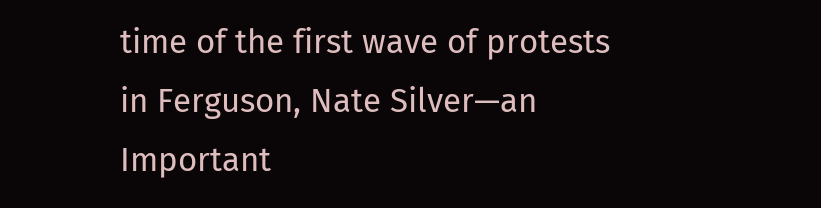time of the first wave of protests in Ferguson, Nate Silver—an Important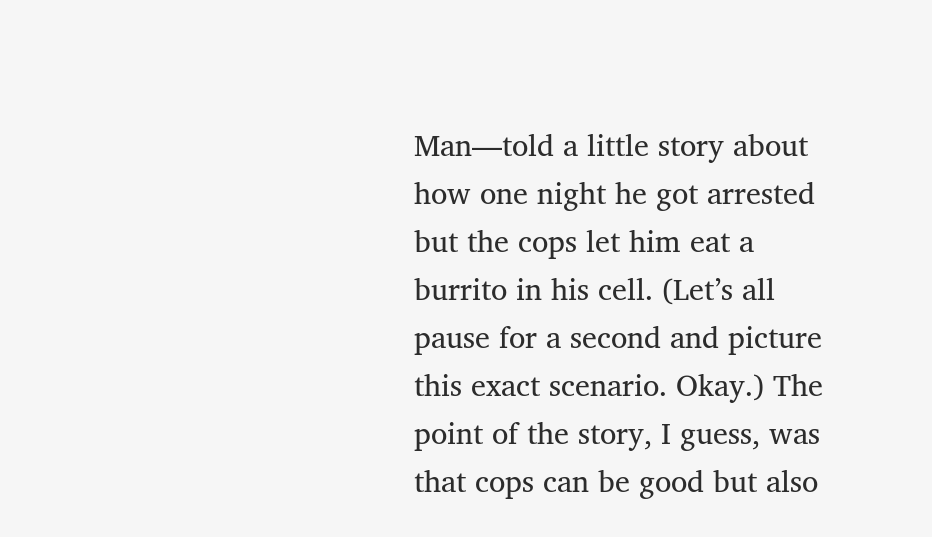Man—told a little story about how one night he got arrested but the cops let him eat a burrito in his cell. (Let’s all pause for a second and picture this exact scenario. Okay.) The point of the story, I guess, was that cops can be good but also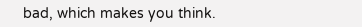bad, which makes you think.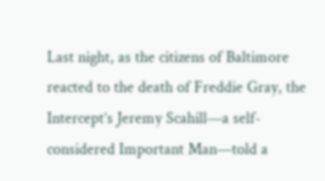Last night, as the citizens of Baltimore reacted to the death of Freddie Gray, the Intercept’s Jeremy Scahill—a self-considered Important Man—told a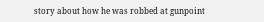story about how he was robbed at gunpoint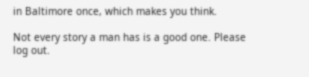in Baltimore once, which makes you think.

Not every story a man has is a good one. Please log out.